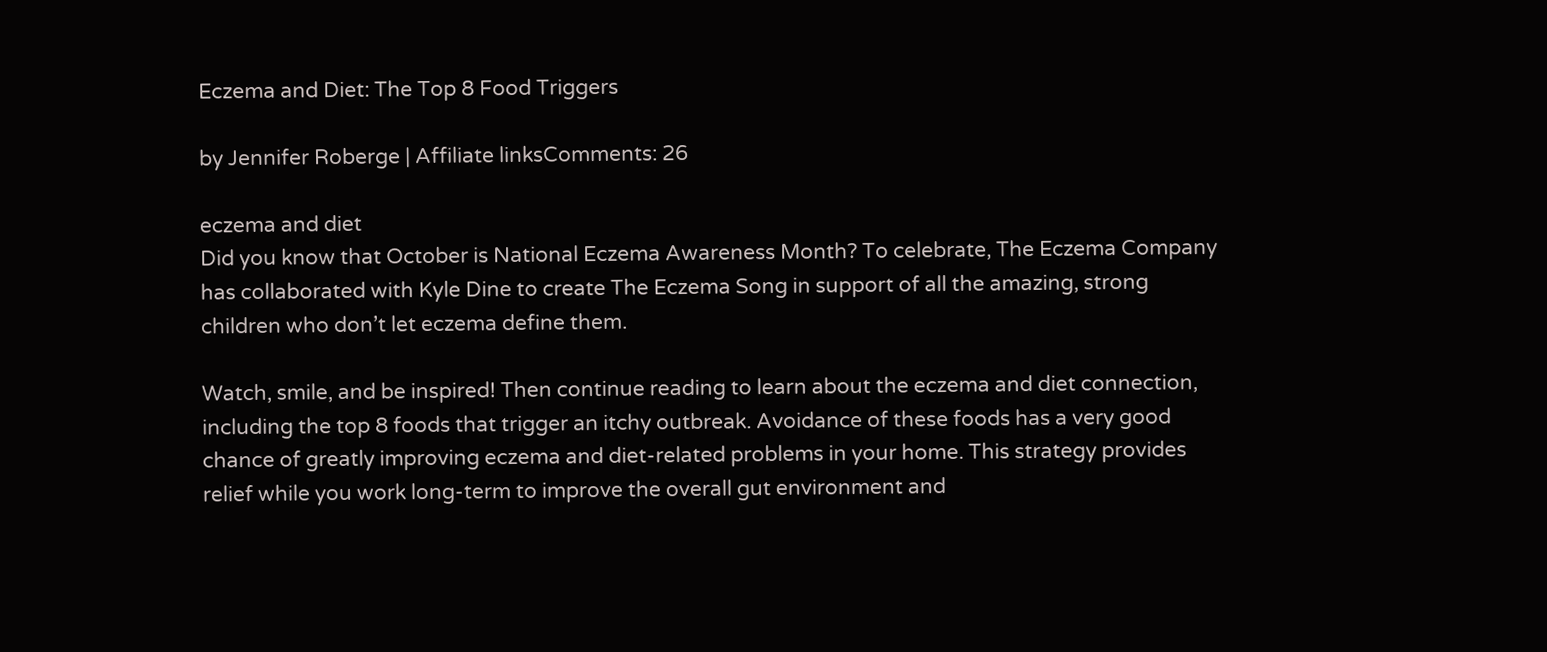Eczema and Diet: The Top 8 Food Triggers

by Jennifer Roberge | Affiliate linksComments: 26

eczema and diet
Did you know that October is National Eczema Awareness Month? To celebrate, The Eczema Company has collaborated with Kyle Dine to create The Eczema Song in support of all the amazing, strong children who don’t let eczema define them.

Watch, smile, and be inspired! Then continue reading to learn about the eczema and diet connection, including the top 8 foods that trigger an itchy outbreak. Avoidance of these foods has a very good chance of greatly improving eczema and diet-related problems in your home. This strategy provides relief while you work long-term to improve the overall gut environment and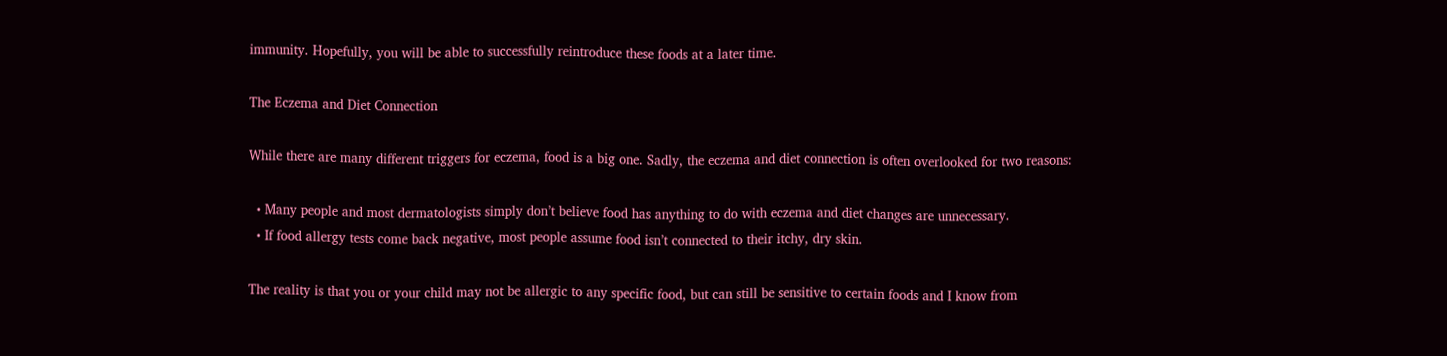immunity. Hopefully, you will be able to successfully reintroduce these foods at a later time.

The Eczema and Diet Connection

While there are many different triggers for eczema, food is a big one. Sadly, the eczema and diet connection is often overlooked for two reasons:

  • Many people and most dermatologists simply don’t believe food has anything to do with eczema and diet changes are unnecessary.
  • If food allergy tests come back negative, most people assume food isn’t connected to their itchy, dry skin.

The reality is that you or your child may not be allergic to any specific food, but can still be sensitive to certain foods and I know from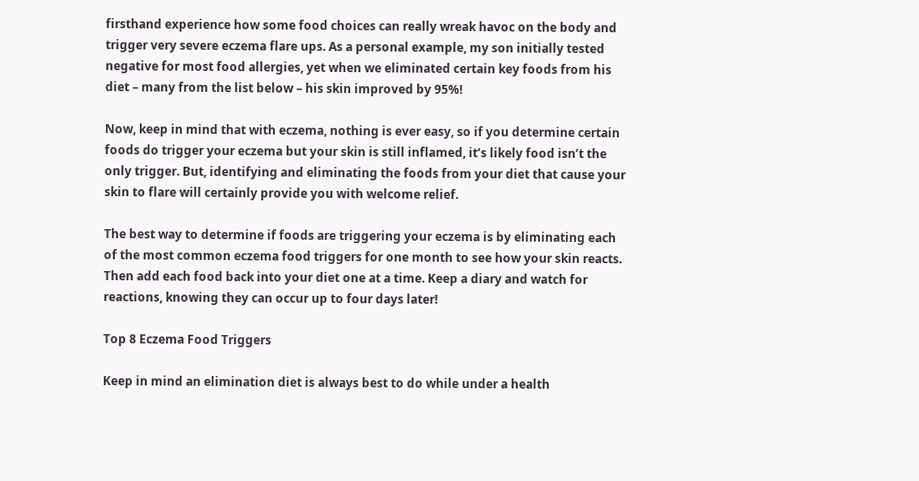firsthand experience how some food choices can really wreak havoc on the body and trigger very severe eczema flare ups. As a personal example, my son initially tested negative for most food allergies, yet when we eliminated certain key foods from his diet – many from the list below – his skin improved by 95%!

Now, keep in mind that with eczema, nothing is ever easy, so if you determine certain foods do trigger your eczema but your skin is still inflamed, it’s likely food isn’t the only trigger. But, identifying and eliminating the foods from your diet that cause your skin to flare will certainly provide you with welcome relief.

The best way to determine if foods are triggering your eczema is by eliminating each of the most common eczema food triggers for one month to see how your skin reacts. Then add each food back into your diet one at a time. Keep a diary and watch for reactions, knowing they can occur up to four days later!

Top 8 Eczema Food Triggers

Keep in mind an elimination diet is always best to do while under a health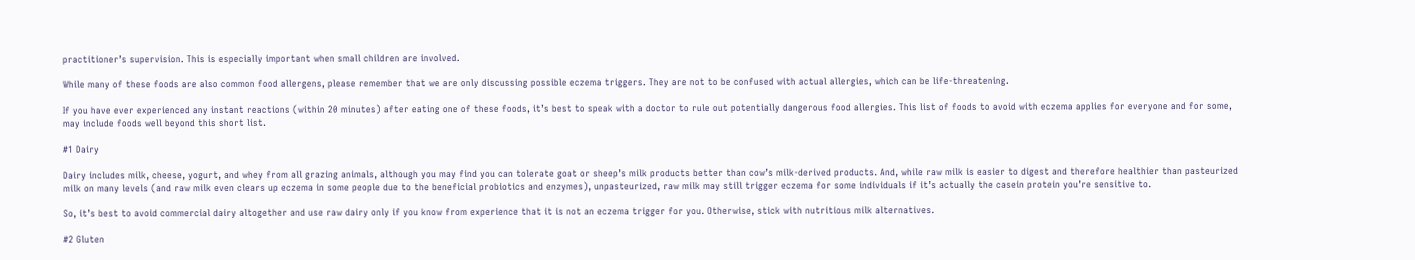practitioner’s supervision. This is especially important when small children are involved.

While many of these foods are also common food allergens, please remember that we are only discussing possible eczema triggers. They are not to be confused with actual allergies, which can be life-threatening.

If you have ever experienced any instant reactions (within 20 minutes) after eating one of these foods, it’s best to speak with a doctor to rule out potentially dangerous food allergies. This list of foods to avoid with eczema applies for everyone and for some, may include foods well beyond this short list.

#1 Dairy

Dairy includes milk, cheese, yogurt, and whey from all grazing animals, although you may find you can tolerate goat or sheep’s milk products better than cow’s milk-derived products. And, while raw milk is easier to digest and therefore healthier than pasteurized milk on many levels (and raw milk even clears up eczema in some people due to the beneficial probiotics and enzymes), unpasteurized, raw milk may still trigger eczema for some individuals if it’s actually the casein protein you’re sensitive to.

So, it’s best to avoid commercial dairy altogether and use raw dairy only if you know from experience that it is not an eczema trigger for you. Otherwise, stick with nutritious milk alternatives.

#2 Gluten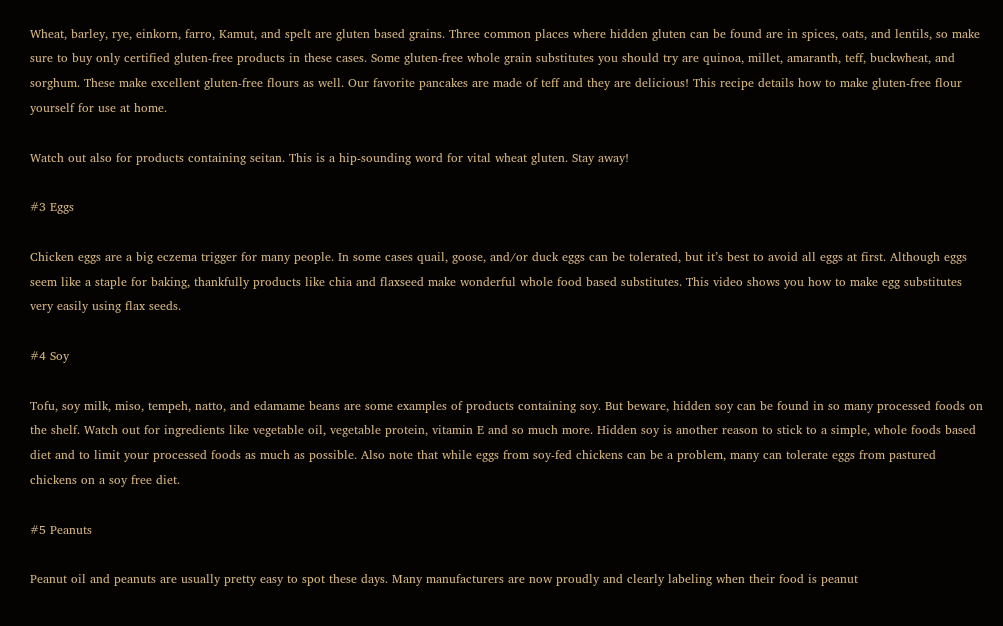Wheat, barley, rye, einkorn, farro, Kamut, and spelt are gluten based grains. Three common places where hidden gluten can be found are in spices, oats, and lentils, so make sure to buy only certified gluten-free products in these cases. Some gluten-free whole grain substitutes you should try are quinoa, millet, amaranth, teff, buckwheat, and sorghum. These make excellent gluten-free flours as well. Our favorite pancakes are made of teff and they are delicious! This recipe details how to make gluten-free flour yourself for use at home.

Watch out also for products containing seitan. This is a hip-sounding word for vital wheat gluten. Stay away!

#3 Eggs

Chicken eggs are a big eczema trigger for many people. In some cases quail, goose, and/or duck eggs can be tolerated, but it’s best to avoid all eggs at first. Although eggs seem like a staple for baking, thankfully products like chia and flaxseed make wonderful whole food based substitutes. This video shows you how to make egg substitutes very easily using flax seeds.

#4 Soy

Tofu, soy milk, miso, tempeh, natto, and edamame beans are some examples of products containing soy. But beware, hidden soy can be found in so many processed foods on the shelf. Watch out for ingredients like vegetable oil, vegetable protein, vitamin E and so much more. Hidden soy is another reason to stick to a simple, whole foods based diet and to limit your processed foods as much as possible. Also note that while eggs from soy-fed chickens can be a problem, many can tolerate eggs from pastured chickens on a soy free diet.

#5 Peanuts

Peanut oil and peanuts are usually pretty easy to spot these days. Many manufacturers are now proudly and clearly labeling when their food is peanut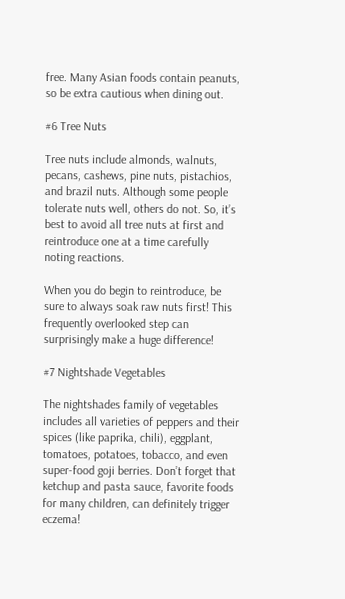free. Many Asian foods contain peanuts, so be extra cautious when dining out.

#6 Tree Nuts

Tree nuts include almonds, walnuts, pecans, cashews, pine nuts, pistachios, and brazil nuts. Although some people tolerate nuts well, others do not. So, it’s best to avoid all tree nuts at first and reintroduce one at a time carefully noting reactions.

When you do begin to reintroduce, be sure to always soak raw nuts first! This frequently overlooked step can surprisingly make a huge difference!

#7 Nightshade Vegetables

The nightshades family of vegetables includes all varieties of peppers and their spices (like paprika, chili), eggplant, tomatoes, potatoes, tobacco, and even super-food goji berries. Don’t forget that ketchup and pasta sauce, favorite foods for many children, can definitely trigger eczema!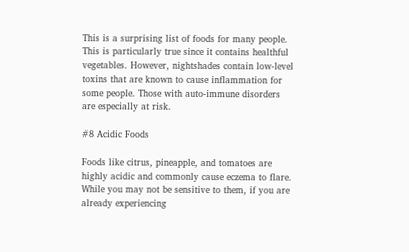This is a surprising list of foods for many people. This is particularly true since it contains healthful vegetables. However, nightshades contain low-level toxins that are known to cause inflammation for some people. Those with auto-immune disorders are especially at risk.

#8 Acidic Foods

Foods like citrus, pineapple, and tomatoes are highly acidic and commonly cause eczema to flare. While you may not be sensitive to them, if you are already experiencing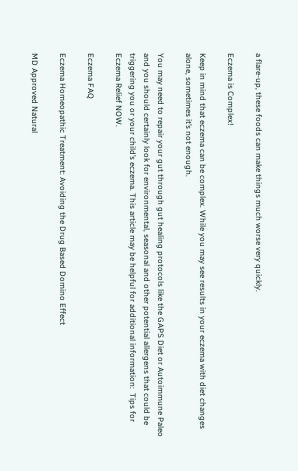a flare-up, these foods can make things much worse very quickly.

Eczema is Complex!

Keep in mind that eczema can be complex. While you may see results in your eczema with diet changes alone, sometimes it’s not enough.

You may need to repair your gut through gut healing protocols like the GAPS Diet or Autoimmune Paleo and you should certainly look for environmental, seasonal and other potential allergens that could be triggering you or your child’s eczema. This article may be helpful for additional information:  Tips for Eczema Relief NOW.

Eczema FAQ

Eczema Homeopathic Treatment: Avoiding the Drug Based Domino Effect

MD Approved Natural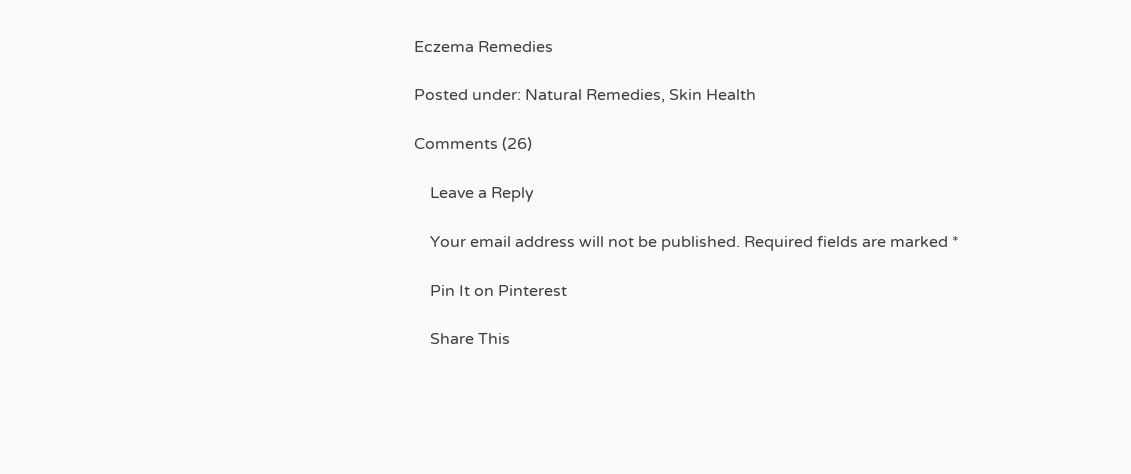Eczema Remedies

Posted under: Natural Remedies, Skin Health

Comments (26)

    Leave a Reply

    Your email address will not be published. Required fields are marked *

    Pin It on Pinterest

    Share This